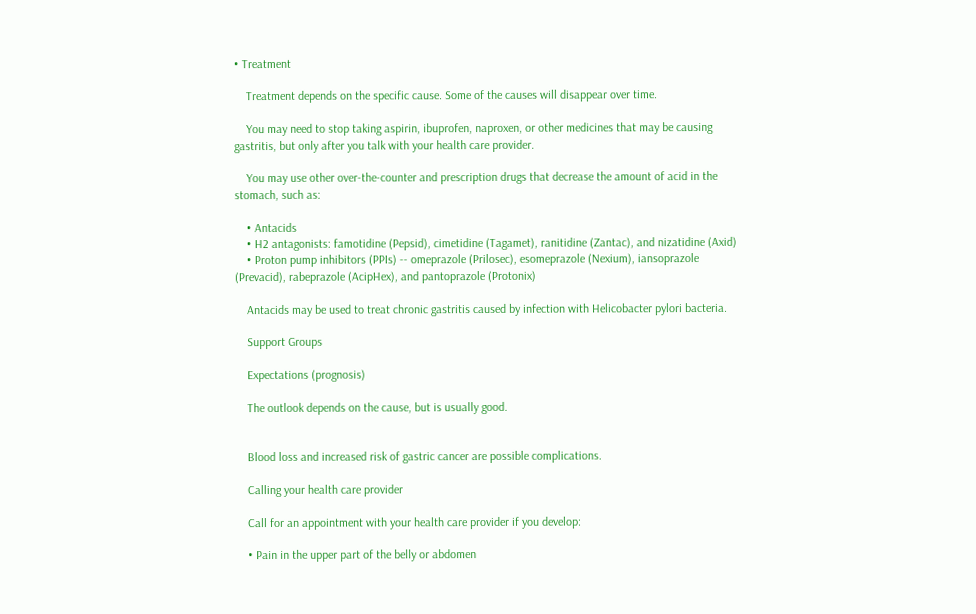• Treatment

    Treatment depends on the specific cause. Some of the causes will disappear over time.

    You may need to stop taking aspirin, ibuprofen, naproxen, or other medicines that may be causing gastritis, but only after you talk with your health care provider.

    You may use other over-the-counter and prescription drugs that decrease the amount of acid in the stomach, such as:

    • Antacids
    • H2 antagonists: famotidine (Pepsid), cimetidine (Tagamet), ranitidine (Zantac), and nizatidine (Axid)
    • Proton pump inhibitors (PPIs) -- omeprazole (Prilosec), esomeprazole (Nexium), iansoprazole (Prevacid), rabeprazole (AcipHex), and pantoprazole (Protonix)

    Antacids may be used to treat chronic gastritis caused by infection with Helicobacter pylori bacteria.

    Support Groups

    Expectations (prognosis)

    The outlook depends on the cause, but is usually good.


    Blood loss and increased risk of gastric cancer are possible complications.

    Calling your health care provider

    Call for an appointment with your health care provider if you develop:

    • Pain in the upper part of the belly or abdomen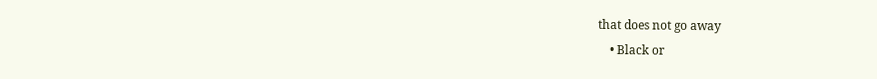that does not go away
    • Black or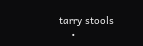tarry stools
    •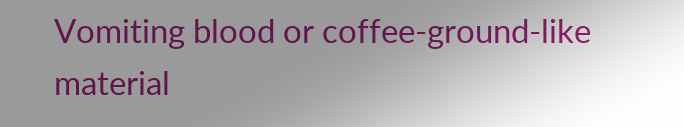Vomiting blood or coffee-ground-like material